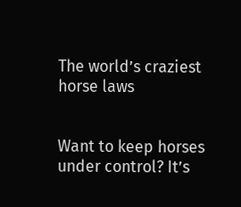The world’s craziest horse laws


Want to keep horses under control? It’s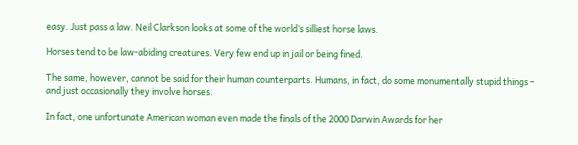easy. Just pass a law. Neil Clarkson looks at some of the world’s silliest horse laws.

Horses tend to be law-abiding creatures. Very few end up in jail or being fined.

The same, however, cannot be said for their human counterparts. Humans, in fact, do some monumentally stupid things – and just occasionally they involve horses.

In fact, one unfortunate American woman even made the finals of the 2000 Darwin Awards for her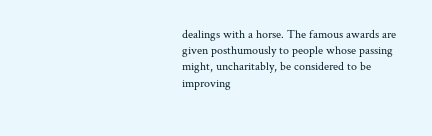dealings with a horse. The famous awards are given posthumously to people whose passing might, uncharitably, be considered to be improving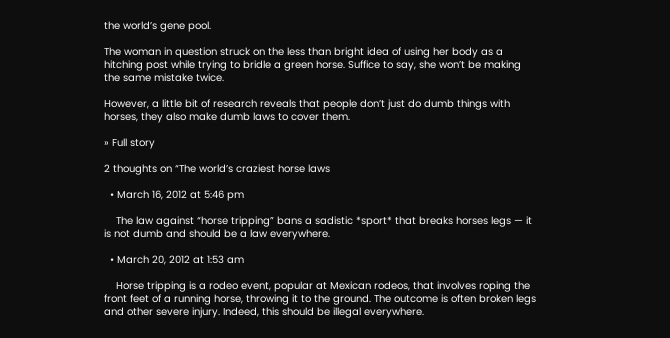the world’s gene pool.

The woman in question struck on the less than bright idea of using her body as a hitching post while trying to bridle a green horse. Suffice to say, she won’t be making the same mistake twice.

However, a little bit of research reveals that people don’t just do dumb things with horses, they also make dumb laws to cover them.

» Full story

2 thoughts on “The world’s craziest horse laws

  • March 16, 2012 at 5:46 pm

    The law against “horse tripping” bans a sadistic *sport* that breaks horses legs — it is not dumb and should be a law everywhere.

  • March 20, 2012 at 1:53 am

    Horse tripping is a rodeo event, popular at Mexican rodeos, that involves roping the front feet of a running horse, throwing it to the ground. The outcome is often broken legs and other severe injury. Indeed, this should be illegal everywhere.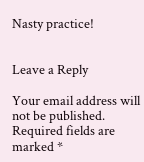Nasty practice!


Leave a Reply

Your email address will not be published. Required fields are marked *